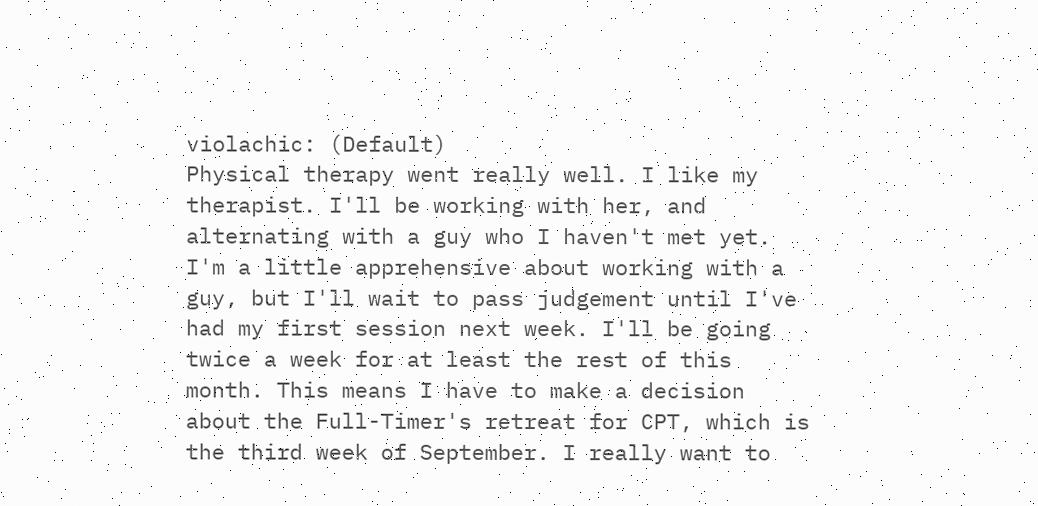violachic: (Default)
Physical therapy went really well. I like my therapist. I'll be working with her, and alternating with a guy who I haven't met yet. I'm a little apprehensive about working with a guy, but I'll wait to pass judgement until I've had my first session next week. I'll be going twice a week for at least the rest of this month. This means I have to make a decision about the Full-Timer's retreat for CPT, which is the third week of September. I really want to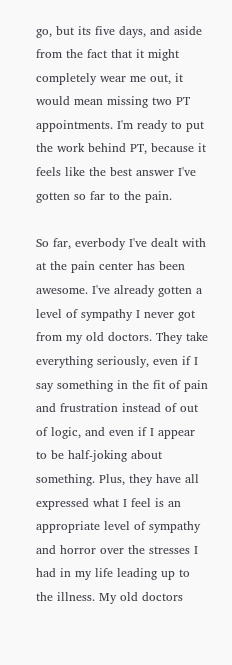go, but its five days, and aside from the fact that it might completely wear me out, it would mean missing two PT appointments. I'm ready to put the work behind PT, because it feels like the best answer I've gotten so far to the pain.

So far, everbody I've dealt with at the pain center has been awesome. I've already gotten a level of sympathy I never got from my old doctors. They take everything seriously, even if I say something in the fit of pain and frustration instead of out of logic, and even if I appear to be half-joking about something. Plus, they have all expressed what I feel is an appropriate level of sympathy and horror over the stresses I had in my life leading up to the illness. My old doctors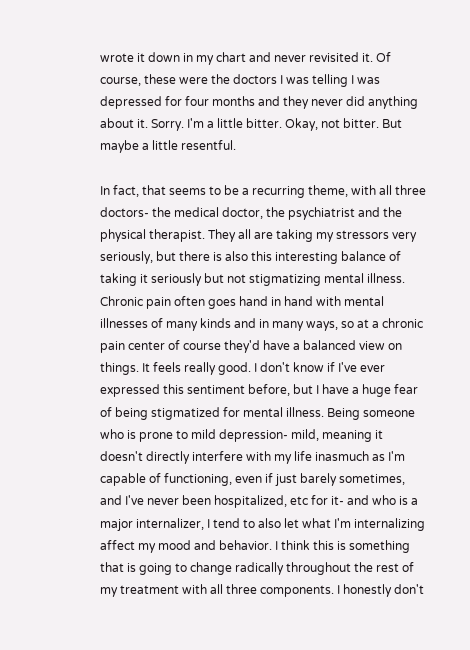wrote it down in my chart and never revisited it. Of course, these were the doctors I was telling I was depressed for four months and they never did anything about it. Sorry. I'm a little bitter. Okay, not bitter. But maybe a little resentful.

In fact, that seems to be a recurring theme, with all three doctors- the medical doctor, the psychiatrist and the physical therapist. They all are taking my stressors very seriously, but there is also this interesting balance of taking it seriously but not stigmatizing mental illness. Chronic pain often goes hand in hand with mental illnesses of many kinds and in many ways, so at a chronic pain center of course they'd have a balanced view on things. It feels really good. I don't know if I've ever expressed this sentiment before, but I have a huge fear of being stigmatized for mental illness. Being someone who is prone to mild depression- mild, meaning it doesn't directly interfere with my life inasmuch as I'm capable of functioning, even if just barely sometimes, and I've never been hospitalized, etc for it- and who is a major internalizer, I tend to also let what I'm internalizing affect my mood and behavior. I think this is something that is going to change radically throughout the rest of my treatment with all three components. I honestly don't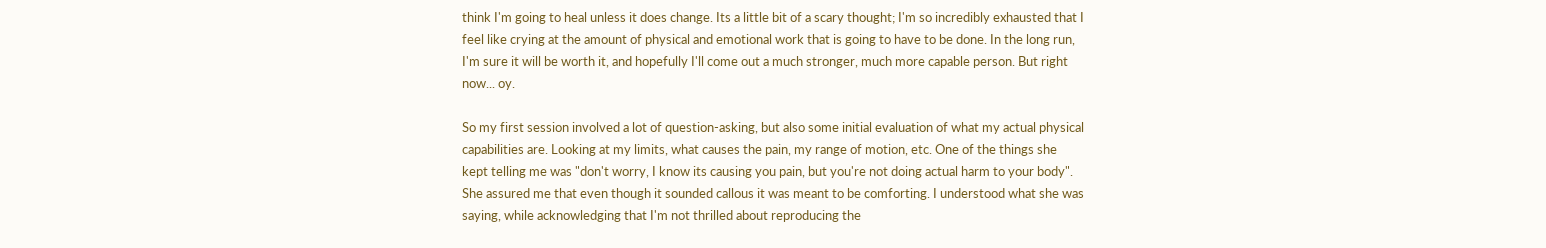think I'm going to heal unless it does change. Its a little bit of a scary thought; I'm so incredibly exhausted that I feel like crying at the amount of physical and emotional work that is going to have to be done. In the long run, I'm sure it will be worth it, and hopefully I'll come out a much stronger, much more capable person. But right now... oy.

So my first session involved a lot of question-asking, but also some initial evaluation of what my actual physical capabilities are. Looking at my limits, what causes the pain, my range of motion, etc. One of the things she kept telling me was "don't worry, I know its causing you pain, but you're not doing actual harm to your body". She assured me that even though it sounded callous it was meant to be comforting. I understood what she was saying, while acknowledging that I'm not thrilled about reproducing the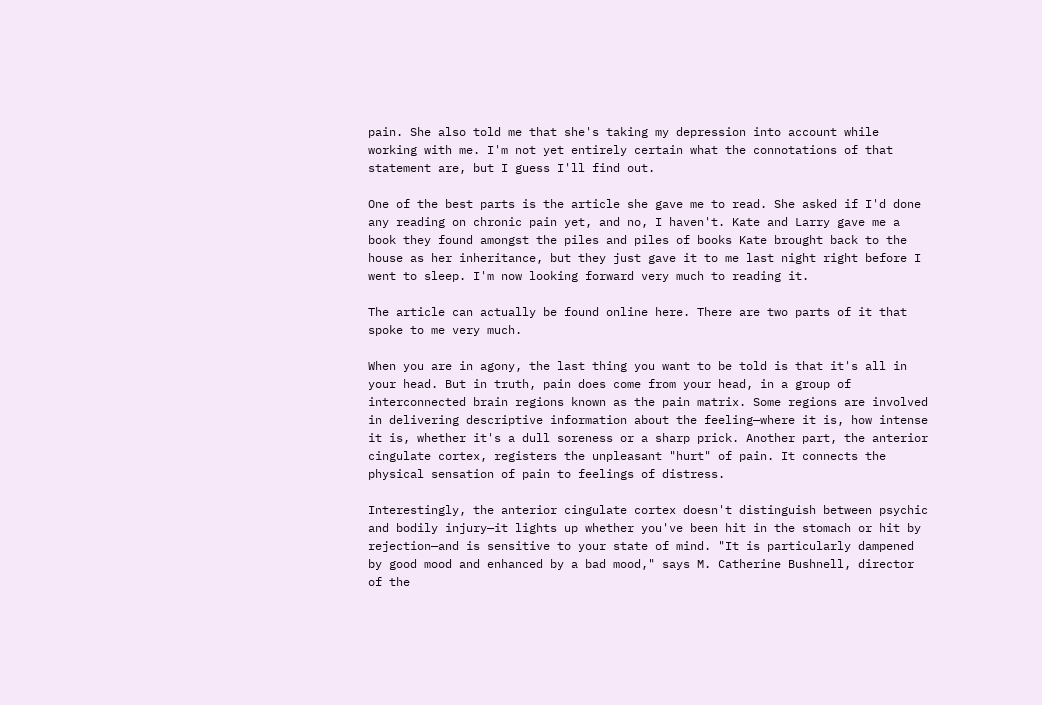pain. She also told me that she's taking my depression into account while working with me. I'm not yet entirely certain what the connotations of that statement are, but I guess I'll find out.

One of the best parts is the article she gave me to read. She asked if I'd done any reading on chronic pain yet, and no, I haven't. Kate and Larry gave me a book they found amongst the piles and piles of books Kate brought back to the house as her inheritance, but they just gave it to me last night right before I went to sleep. I'm now looking forward very much to reading it.

The article can actually be found online here. There are two parts of it that spoke to me very much.

When you are in agony, the last thing you want to be told is that it's all in your head. But in truth, pain does come from your head, in a group of interconnected brain regions known as the pain matrix. Some regions are involved in delivering descriptive information about the feeling—where it is, how intense it is, whether it's a dull soreness or a sharp prick. Another part, the anterior cingulate cortex, registers the unpleasant "hurt" of pain. It connects the physical sensation of pain to feelings of distress.

Interestingly, the anterior cingulate cortex doesn't distinguish between psychic and bodily injury—it lights up whether you've been hit in the stomach or hit by rejection—and is sensitive to your state of mind. "It is particularly dampened by good mood and enhanced by a bad mood," says M. Catherine Bushnell, director of the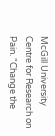McGill University Centre for Research on Pain. "Change the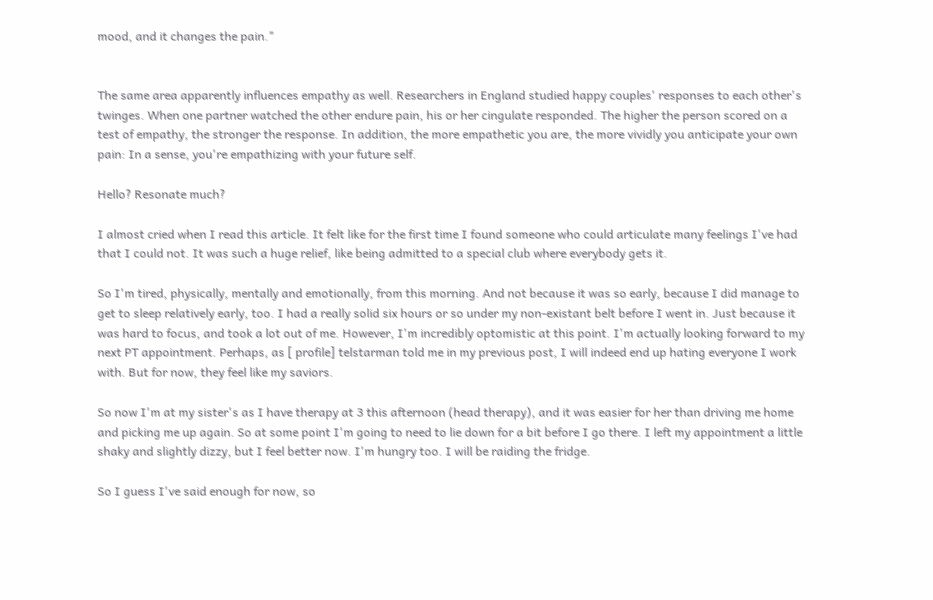mood, and it changes the pain."


The same area apparently influences empathy as well. Researchers in England studied happy couples' responses to each other's twinges. When one partner watched the other endure pain, his or her cingulate responded. The higher the person scored on a test of empathy, the stronger the response. In addition, the more empathetic you are, the more vividly you anticipate your own pain: In a sense, you're empathizing with your future self.

Hello? Resonate much?

I almost cried when I read this article. It felt like for the first time I found someone who could articulate many feelings I've had that I could not. It was such a huge relief, like being admitted to a special club where everybody gets it.

So I'm tired, physically, mentally and emotionally, from this morning. And not because it was so early, because I did manage to get to sleep relatively early, too. I had a really solid six hours or so under my non-existant belt before I went in. Just because it was hard to focus, and took a lot out of me. However, I'm incredibly optomistic at this point. I'm actually looking forward to my next PT appointment. Perhaps, as [ profile] telstarman told me in my previous post, I will indeed end up hating everyone I work with. But for now, they feel like my saviors.

So now I'm at my sister's as I have therapy at 3 this afternoon (head therapy), and it was easier for her than driving me home and picking me up again. So at some point I'm going to need to lie down for a bit before I go there. I left my appointment a little shaky and slightly dizzy, but I feel better now. I'm hungry too. I will be raiding the fridge.

So I guess I've said enough for now, so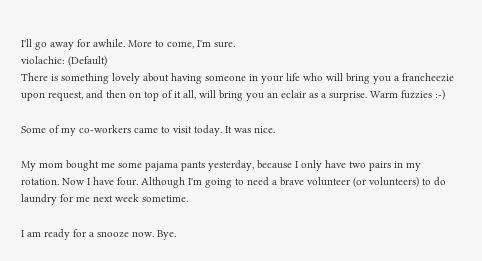I'll go away for awhile. More to come, I'm sure.
violachic: (Default)
There is something lovely about having someone in your life who will bring you a francheezie upon request, and then on top of it all, will bring you an eclair as a surprise. Warm fuzzies :-)

Some of my co-workers came to visit today. It was nice.

My mom bought me some pajama pants yesterday, because I only have two pairs in my rotation. Now I have four. Although I'm going to need a brave volunteer (or volunteers) to do laundry for me next week sometime.

I am ready for a snooze now. Bye.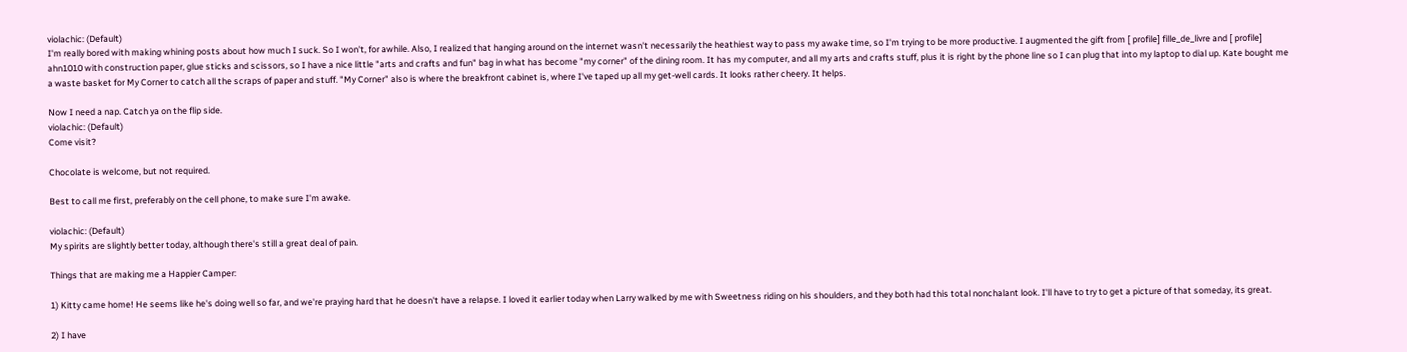violachic: (Default)
I'm really bored with making whining posts about how much I suck. So I won't, for awhile. Also, I realized that hanging around on the internet wasn't necessarily the heathiest way to pass my awake time, so I'm trying to be more productive. I augmented the gift from [ profile] fille_de_livre and [ profile] ahn1010 with construction paper, glue sticks and scissors, so I have a nice little "arts and crafts and fun" bag in what has become "my corner" of the dining room. It has my computer, and all my arts and crafts stuff, plus it is right by the phone line so I can plug that into my laptop to dial up. Kate bought me a waste basket for My Corner to catch all the scraps of paper and stuff. "My Corner" also is where the breakfront cabinet is, where I've taped up all my get-well cards. It looks rather cheery. It helps.

Now I need a nap. Catch ya on the flip side.
violachic: (Default)
Come visit?

Chocolate is welcome, but not required.

Best to call me first, preferably on the cell phone, to make sure I'm awake.

violachic: (Default)
My spirits are slightly better today, although there's still a great deal of pain.

Things that are making me a Happier Camper:

1) Kitty came home! He seems like he's doing well so far, and we're praying hard that he doesn't have a relapse. I loved it earlier today when Larry walked by me with Sweetness riding on his shoulders, and they both had this total nonchalant look. I'll have to try to get a picture of that someday, its great.

2) I have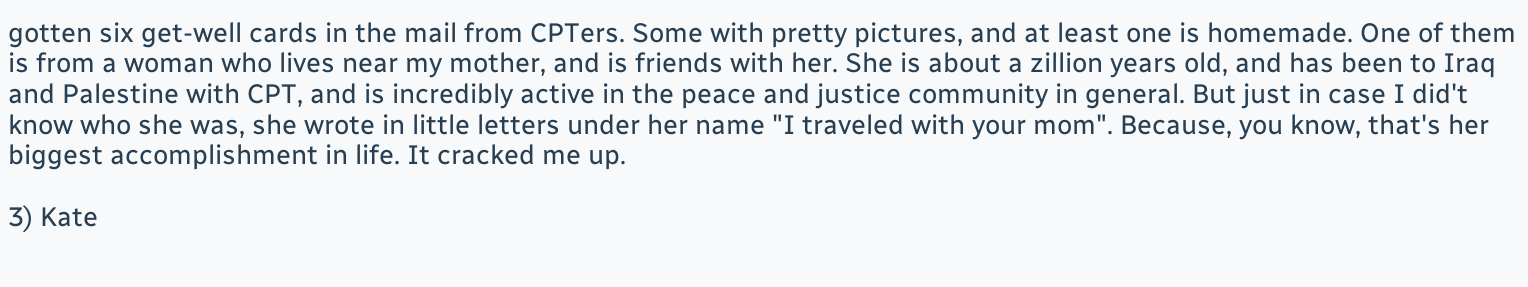gotten six get-well cards in the mail from CPTers. Some with pretty pictures, and at least one is homemade. One of them is from a woman who lives near my mother, and is friends with her. She is about a zillion years old, and has been to Iraq and Palestine with CPT, and is incredibly active in the peace and justice community in general. But just in case I did't know who she was, she wrote in little letters under her name "I traveled with your mom". Because, you know, that's her biggest accomplishment in life. It cracked me up.

3) Kate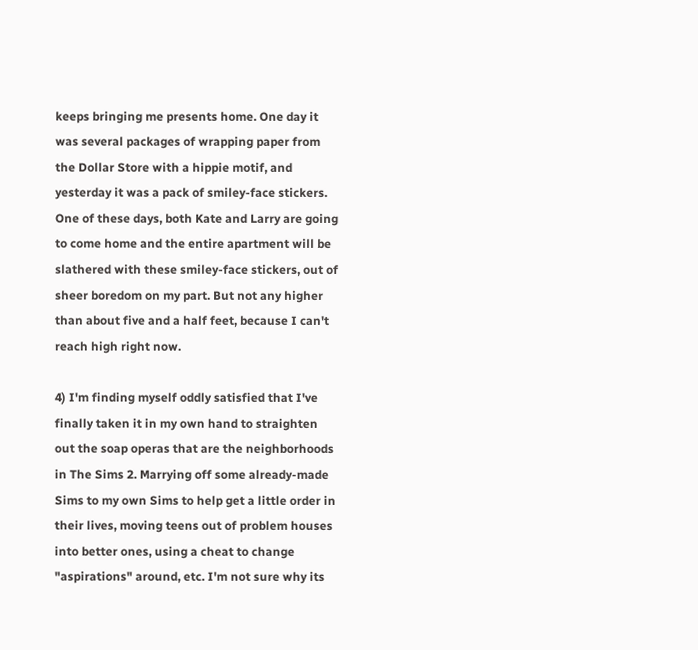keeps bringing me presents home. One day it was several packages of wrapping paper from the Dollar Store with a hippie motif, and yesterday it was a pack of smiley-face stickers. One of these days, both Kate and Larry are going to come home and the entire apartment will be slathered with these smiley-face stickers, out of sheer boredom on my part. But not any higher than about five and a half feet, because I can't reach high right now.

4) I'm finding myself oddly satisfied that I've finally taken it in my own hand to straighten out the soap operas that are the neighborhoods in The Sims 2. Marrying off some already-made Sims to my own Sims to help get a little order in their lives, moving teens out of problem houses into better ones, using a cheat to change "aspirations" around, etc. I'm not sure why its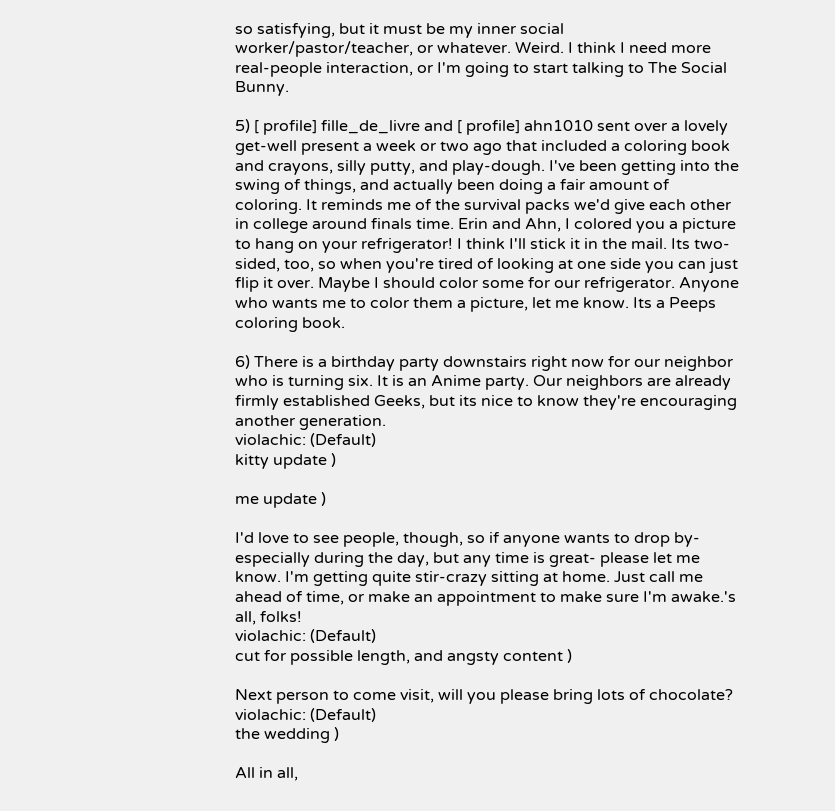so satisfying, but it must be my inner social worker/pastor/teacher, or whatever. Weird. I think I need more real-people interaction, or I'm going to start talking to The Social Bunny.

5) [ profile] fille_de_livre and [ profile] ahn1010 sent over a lovely get-well present a week or two ago that included a coloring book and crayons, silly putty, and play-dough. I've been getting into the swing of things, and actually been doing a fair amount of coloring. It reminds me of the survival packs we'd give each other in college around finals time. Erin and Ahn, I colored you a picture to hang on your refrigerator! I think I'll stick it in the mail. Its two-sided, too, so when you're tired of looking at one side you can just flip it over. Maybe I should color some for our refrigerator. Anyone who wants me to color them a picture, let me know. Its a Peeps coloring book.

6) There is a birthday party downstairs right now for our neighbor who is turning six. It is an Anime party. Our neighbors are already firmly established Geeks, but its nice to know they're encouraging another generation.
violachic: (Default)
kitty update )

me update )

I'd love to see people, though, so if anyone wants to drop by- especially during the day, but any time is great- please let me know. I'm getting quite stir-crazy sitting at home. Just call me ahead of time, or make an appointment to make sure I'm awake.'s all, folks!
violachic: (Default)
cut for possible length, and angsty content )

Next person to come visit, will you please bring lots of chocolate?
violachic: (Default)
the wedding )

All in all,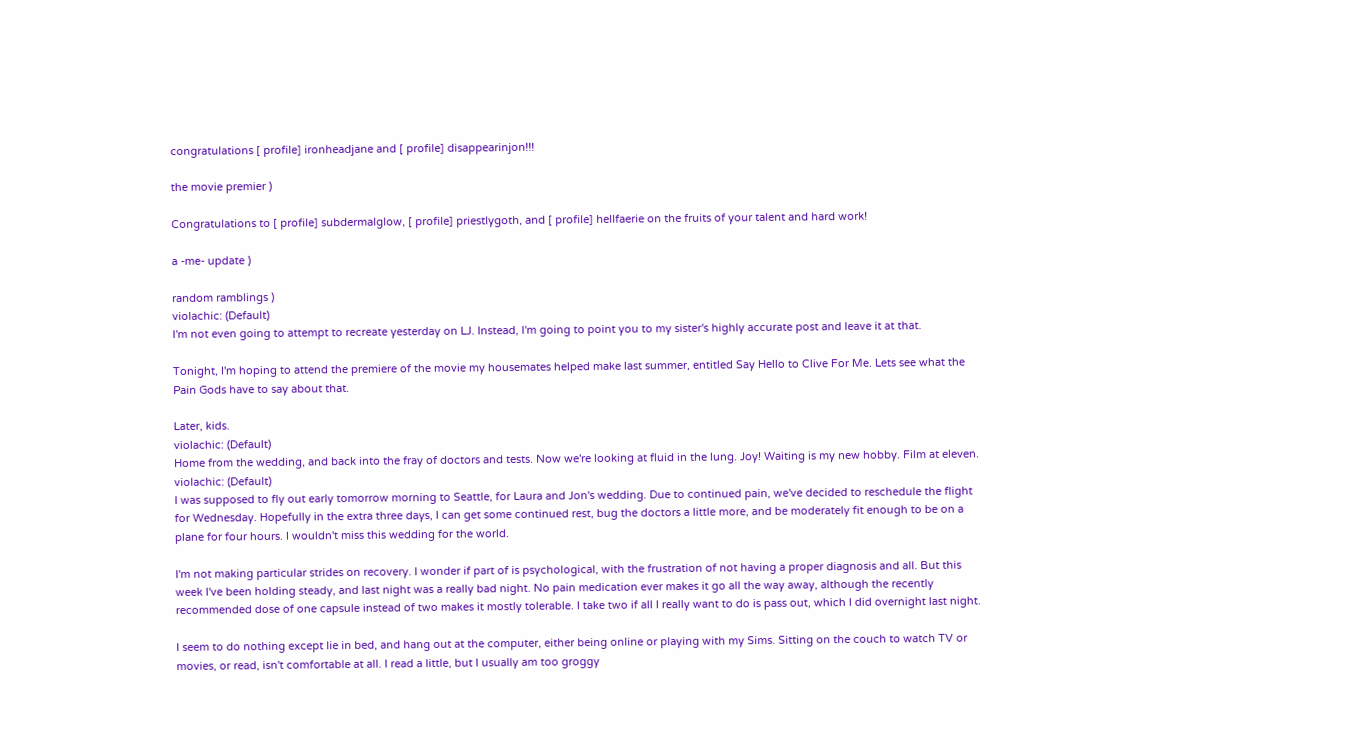congratulations [ profile] ironheadjane and [ profile] disappearinjon!!!

the movie premier )

Congratulations to [ profile] subdermalglow, [ profile] priestlygoth, and [ profile] hellfaerie on the fruits of your talent and hard work!

a -me- update )

random ramblings )
violachic: (Default)
I'm not even going to attempt to recreate yesterday on LJ. Instead, I'm going to point you to my sister's highly accurate post and leave it at that.

Tonight, I'm hoping to attend the premiere of the movie my housemates helped make last summer, entitled Say Hello to Clive For Me. Lets see what the Pain Gods have to say about that.

Later, kids.
violachic: (Default)
Home from the wedding, and back into the fray of doctors and tests. Now we're looking at fluid in the lung. Joy! Waiting is my new hobby. Film at eleven.
violachic: (Default)
I was supposed to fly out early tomorrow morning to Seattle, for Laura and Jon's wedding. Due to continued pain, we've decided to reschedule the flight for Wednesday. Hopefully in the extra three days, I can get some continued rest, bug the doctors a little more, and be moderately fit enough to be on a plane for four hours. I wouldn't miss this wedding for the world.

I'm not making particular strides on recovery. I wonder if part of is psychological, with the frustration of not having a proper diagnosis and all. But this week I've been holding steady, and last night was a really bad night. No pain medication ever makes it go all the way away, although the recently recommended dose of one capsule instead of two makes it mostly tolerable. I take two if all I really want to do is pass out, which I did overnight last night.

I seem to do nothing except lie in bed, and hang out at the computer, either being online or playing with my Sims. Sitting on the couch to watch TV or movies, or read, isn't comfortable at all. I read a little, but I usually am too groggy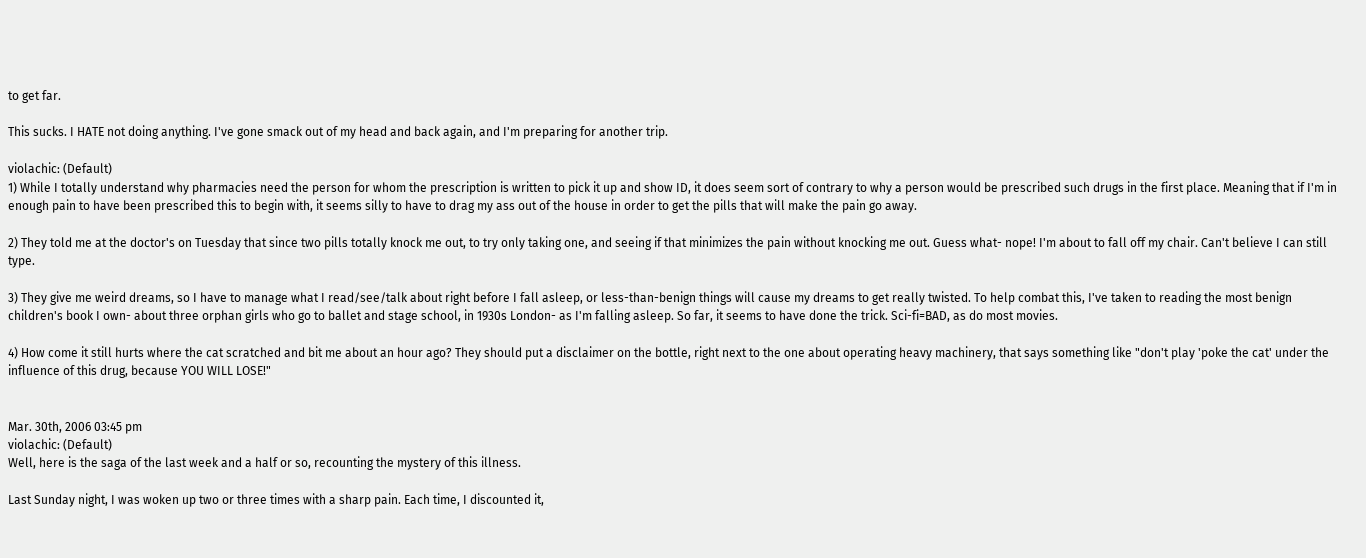to get far.

This sucks. I HATE not doing anything. I've gone smack out of my head and back again, and I'm preparing for another trip.

violachic: (Default)
1) While I totally understand why pharmacies need the person for whom the prescription is written to pick it up and show ID, it does seem sort of contrary to why a person would be prescribed such drugs in the first place. Meaning that if I'm in enough pain to have been prescribed this to begin with, it seems silly to have to drag my ass out of the house in order to get the pills that will make the pain go away.

2) They told me at the doctor's on Tuesday that since two pills totally knock me out, to try only taking one, and seeing if that minimizes the pain without knocking me out. Guess what- nope! I'm about to fall off my chair. Can't believe I can still type.

3) They give me weird dreams, so I have to manage what I read/see/talk about right before I fall asleep, or less-than-benign things will cause my dreams to get really twisted. To help combat this, I've taken to reading the most benign children's book I own- about three orphan girls who go to ballet and stage school, in 1930s London- as I'm falling asleep. So far, it seems to have done the trick. Sci-fi=BAD, as do most movies.

4) How come it still hurts where the cat scratched and bit me about an hour ago? They should put a disclaimer on the bottle, right next to the one about operating heavy machinery, that says something like "don't play 'poke the cat' under the influence of this drug, because YOU WILL LOSE!"


Mar. 30th, 2006 03:45 pm
violachic: (Default)
Well, here is the saga of the last week and a half or so, recounting the mystery of this illness.

Last Sunday night, I was woken up two or three times with a sharp pain. Each time, I discounted it,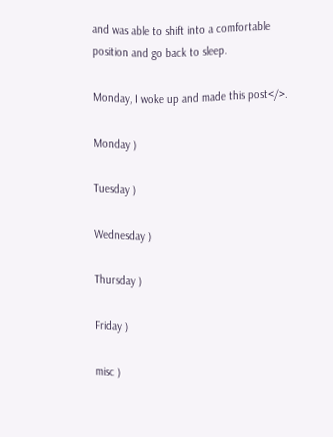and was able to shift into a comfortable position and go back to sleep.

Monday, I woke up and made this post</>.

Monday )

Tuesday )

Wednesday )

Thursday )

Friday )

misc )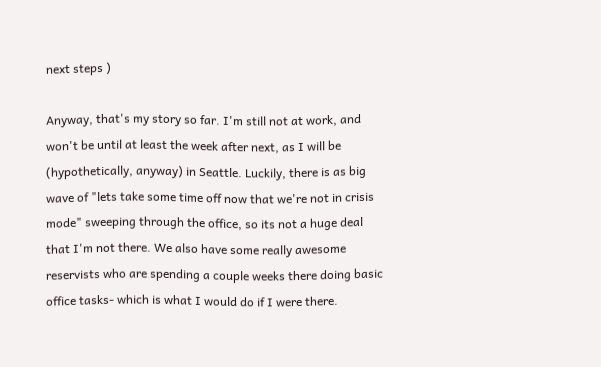next steps )

Anyway, that's my story so far. I'm still not at work, and won't be until at least the week after next, as I will be (hypothetically, anyway) in Seattle. Luckily, there is as big wave of "lets take some time off now that we're not in crisis mode" sweeping through the office, so its not a huge deal that I'm not there. We also have some really awesome reservists who are spending a couple weeks there doing basic office tasks- which is what I would do if I were there.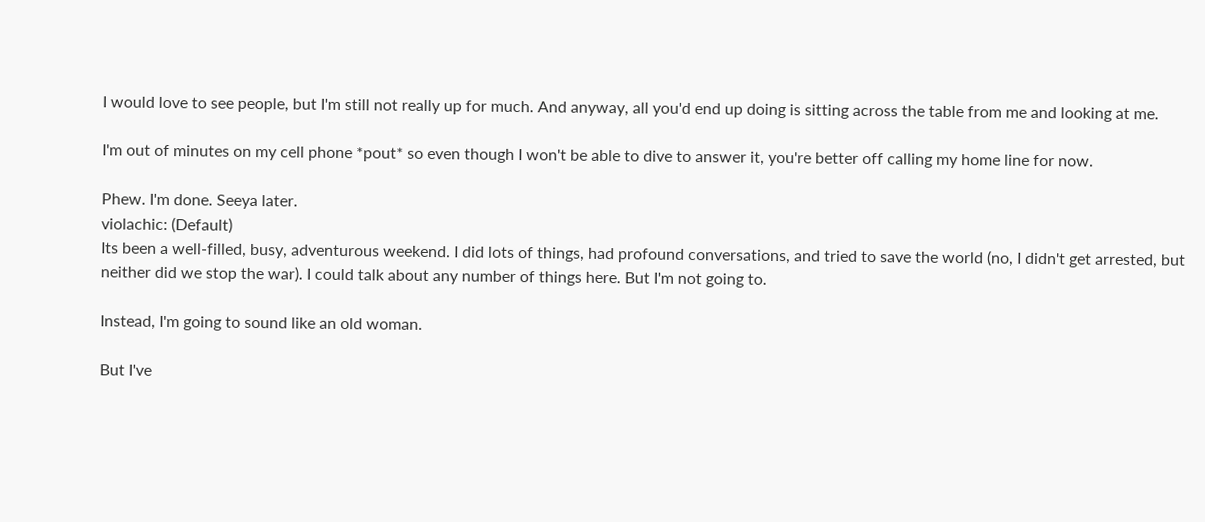I would love to see people, but I'm still not really up for much. And anyway, all you'd end up doing is sitting across the table from me and looking at me.

I'm out of minutes on my cell phone *pout* so even though I won't be able to dive to answer it, you're better off calling my home line for now.

Phew. I'm done. Seeya later.
violachic: (Default)
Its been a well-filled, busy, adventurous weekend. I did lots of things, had profound conversations, and tried to save the world (no, I didn't get arrested, but neither did we stop the war). I could talk about any number of things here. But I'm not going to.

Instead, I'm going to sound like an old woman.

But I've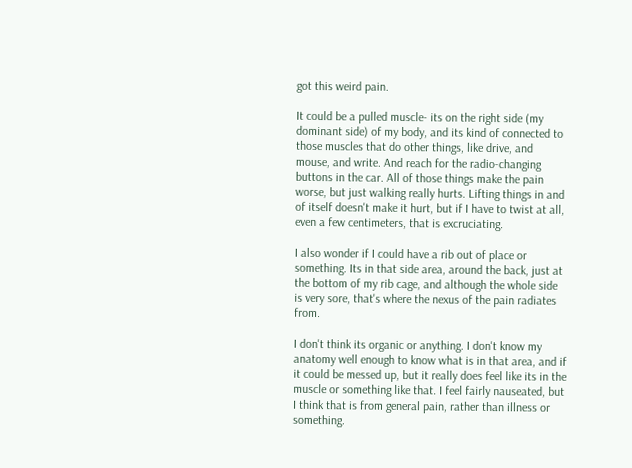got this weird pain.

It could be a pulled muscle- its on the right side (my dominant side) of my body, and its kind of connected to those muscles that do other things, like drive, and mouse, and write. And reach for the radio-changing buttons in the car. All of those things make the pain worse, but just walking really hurts. Lifting things in and of itself doesn't make it hurt, but if I have to twist at all, even a few centimeters, that is excruciating.

I also wonder if I could have a rib out of place or something. Its in that side area, around the back, just at the bottom of my rib cage, and although the whole side is very sore, that's where the nexus of the pain radiates from.

I don't think its organic or anything. I don't know my anatomy well enough to know what is in that area, and if it could be messed up, but it really does feel like its in the muscle or something like that. I feel fairly nauseated, but I think that is from general pain, rather than illness or something.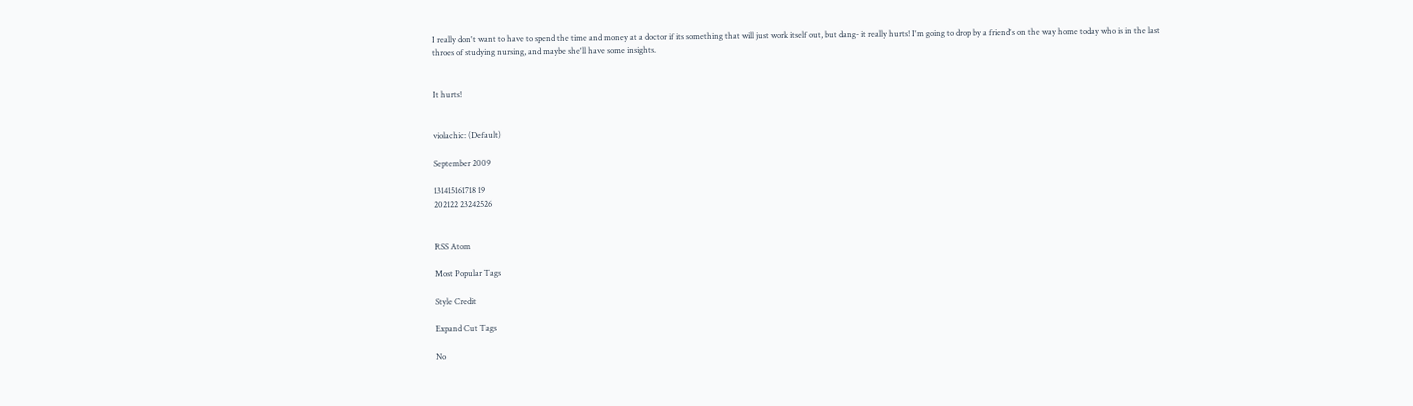I really don't want to have to spend the time and money at a doctor if its something that will just work itself out, but dang- it really hurts! I'm going to drop by a friend's on the way home today who is in the last throes of studying nursing, and maybe she'll have some insights.


It hurts!


violachic: (Default)

September 2009

131415161718 19
202122 23242526


RSS Atom

Most Popular Tags

Style Credit

Expand Cut Tags

No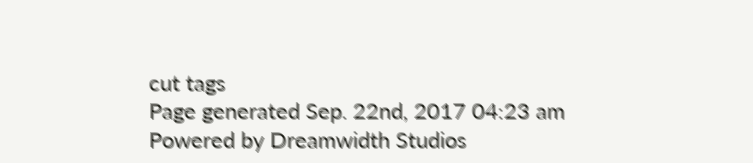cut tags
Page generated Sep. 22nd, 2017 04:23 am
Powered by Dreamwidth Studios